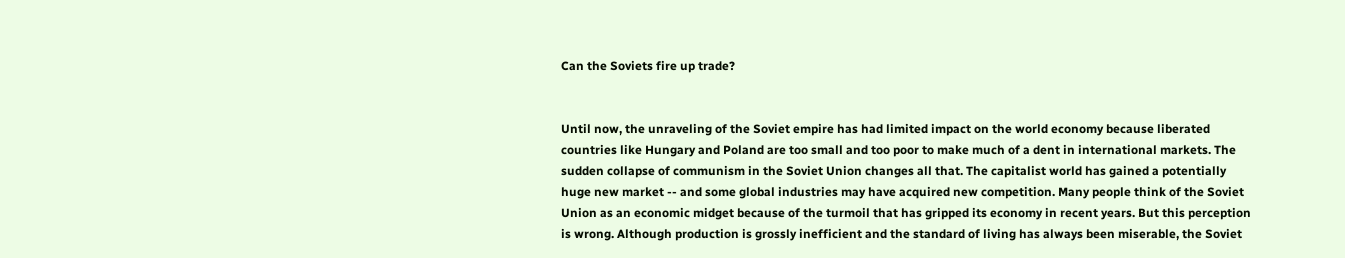Can the Soviets fire up trade?


Until now, the unraveling of the Soviet empire has had limited impact on the world economy because liberated countries like Hungary and Poland are too small and too poor to make much of a dent in international markets. The sudden collapse of communism in the Soviet Union changes all that. The capitalist world has gained a potentially huge new market -- and some global industries may have acquired new competition. Many people think of the Soviet Union as an economic midget because of the turmoil that has gripped its economy in recent years. But this perception is wrong. Although production is grossly inefficient and the standard of living has always been miserable, the Soviet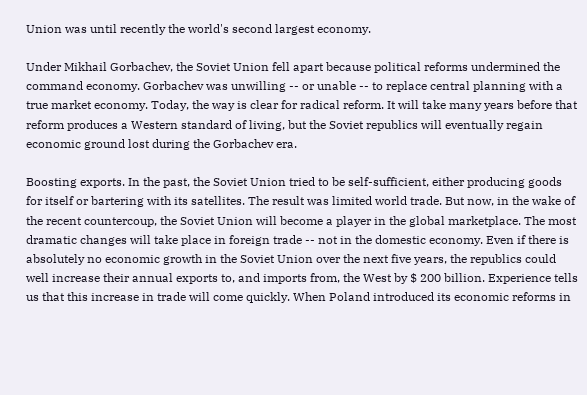Union was until recently the world's second largest economy.

Under Mikhail Gorbachev, the Soviet Union fell apart because political reforms undermined the command economy. Gorbachev was unwilling -- or unable -- to replace central planning with a true market economy. Today, the way is clear for radical reform. It will take many years before that reform produces a Western standard of living, but the Soviet republics will eventually regain economic ground lost during the Gorbachev era.

Boosting exports. In the past, the Soviet Union tried to be self-sufficient, either producing goods for itself or bartering with its satellites. The result was limited world trade. But now, in the wake of the recent countercoup, the Soviet Union will become a player in the global marketplace. The most dramatic changes will take place in foreign trade -- not in the domestic economy. Even if there is absolutely no economic growth in the Soviet Union over the next five years, the republics could well increase their annual exports to, and imports from, the West by $ 200 billion. Experience tells us that this increase in trade will come quickly. When Poland introduced its economic reforms in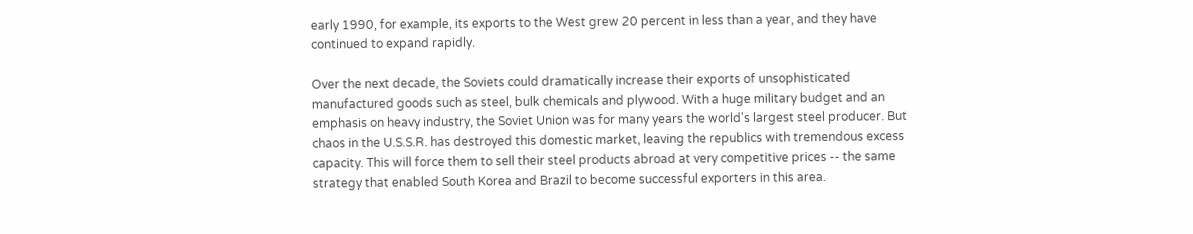early 1990, for example, its exports to the West grew 20 percent in less than a year, and they have continued to expand rapidly.

Over the next decade, the Soviets could dramatically increase their exports of unsophisticated manufactured goods such as steel, bulk chemicals and plywood. With a huge military budget and an emphasis on heavy industry, the Soviet Union was for many years the world's largest steel producer. But chaos in the U.S.S.R. has destroyed this domestic market, leaving the republics with tremendous excess capacity. This will force them to sell their steel products abroad at very competitive prices -- the same strategy that enabled South Korea and Brazil to become successful exporters in this area.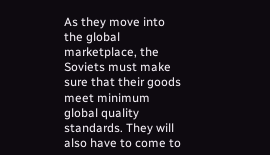As they move into the global marketplace, the Soviets must make sure that their goods meet minimum global quality standards. They will also have to come to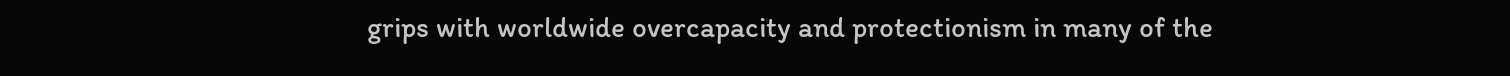grips with worldwide overcapacity and protectionism in many of the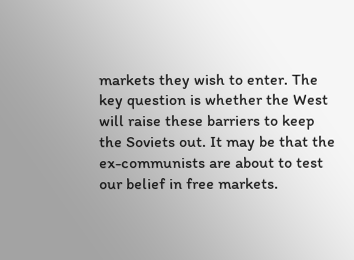markets they wish to enter. The key question is whether the West will raise these barriers to keep the Soviets out. It may be that the ex-communists are about to test our belief in free markets.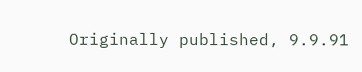Originally published, 9.9.91